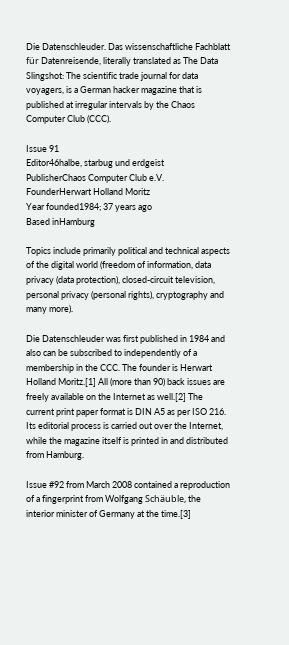Die Datenschleuder. Das wissenschaftliche Fachblatt für Datenreisende, literally translated as The Data Slingshot: The scientific trade journal for data voyagers, is a German hacker magazine that is published at irregular intervals by the Chaos Computer Club (CCC).

Issue 91
Editor46halbe, starbug und erdgeist
PublisherChaos Computer Club e.V.
FounderHerwart Holland Moritz
Year founded1984; 37 years ago
Based inHamburg

Topics include primarily political and technical aspects of the digital world (freedom of information, data privacy (data protection), closed-circuit television, personal privacy (personal rights), cryptography and many more).

Die Datenschleuder was first published in 1984 and also can be subscribed to independently of a membership in the CCC. The founder is Herwart Holland Moritz.[1] All (more than 90) back issues are freely available on the Internet as well.[2] The current print paper format is DIN A5 as per ISO 216. Its editorial process is carried out over the Internet, while the magazine itself is printed in and distributed from Hamburg.

Issue #92 from March 2008 contained a reproduction of a fingerprint from Wolfgang Schäuble, the interior minister of Germany at the time.[3]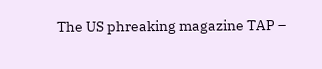The US phreaking magazine TAP –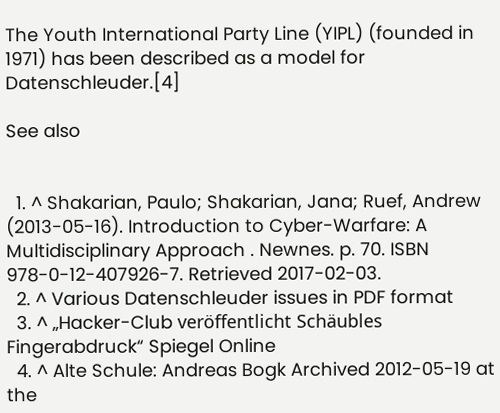The Youth International Party Line (YIPL) (founded in 1971) has been described as a model for Datenschleuder.[4]

See also


  1. ^ Shakarian, Paulo; Shakarian, Jana; Ruef, Andrew (2013-05-16). Introduction to Cyber-Warfare: A Multidisciplinary Approach . Newnes. p. 70. ISBN 978-0-12-407926-7. Retrieved 2017-02-03.
  2. ^ Various Datenschleuder issues in PDF format
  3. ^ „Hacker-Club veröffentlicht Schäubles Fingerabdruck“ Spiegel Online
  4. ^ Alte Schule: Andreas Bogk Archived 2012-05-19 at the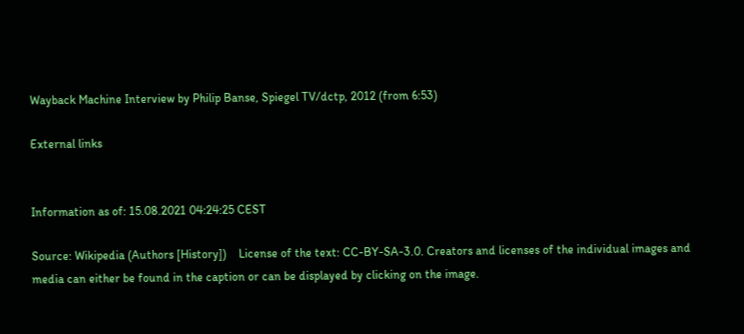Wayback Machine Interview by Philip Banse, Spiegel TV/dctp, 2012 (from 6:53)

External links


Information as of: 15.08.2021 04:24:25 CEST

Source: Wikipedia (Authors [History])    License of the text: CC-BY-SA-3.0. Creators and licenses of the individual images and media can either be found in the caption or can be displayed by clicking on the image.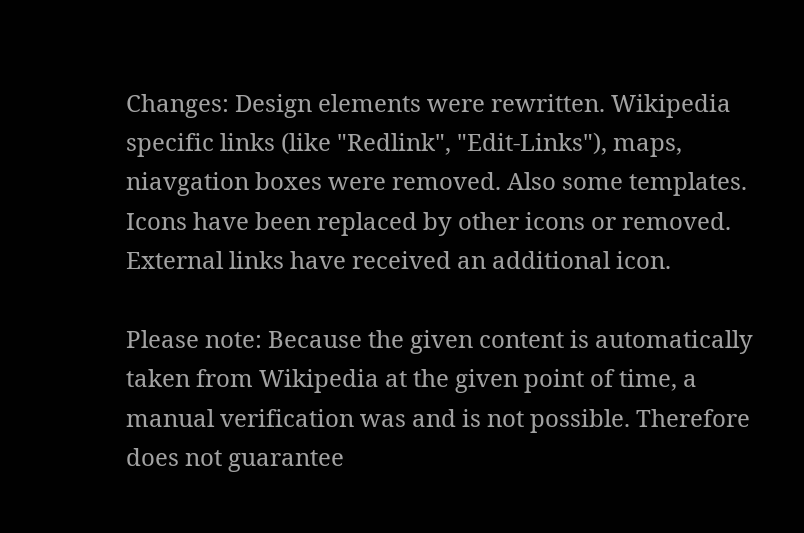Changes: Design elements were rewritten. Wikipedia specific links (like "Redlink", "Edit-Links"), maps, niavgation boxes were removed. Also some templates. Icons have been replaced by other icons or removed. External links have received an additional icon.

Please note: Because the given content is automatically taken from Wikipedia at the given point of time, a manual verification was and is not possible. Therefore does not guarantee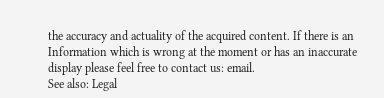the accuracy and actuality of the acquired content. If there is an Information which is wrong at the moment or has an inaccurate display please feel free to contact us: email.
See also: Legal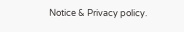Notice & Privacy policy.